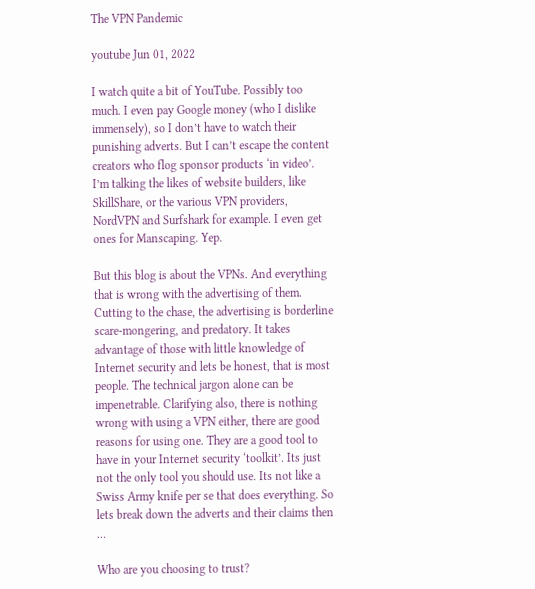The VPN Pandemic

youtube Jun 01, 2022

I watch quite a bit of YouTube. Possibly too much. I even pay Google money (who I dislike immensely), so I don’t have to watch their punishing adverts. But I can’t escape the content creators who flog sponsor products ‘in video’. I’m talking the likes of website builders, like SkillShare, or the various VPN providers, NordVPN and Surfshark for example. I even get ones for Manscaping. Yep.

But this blog is about the VPNs. And everything that is wrong with the advertising of them. Cutting to the chase, the advertising is borderline scare-mongering, and predatory. It takes advantage of those with little knowledge of Internet security and lets be honest, that is most people. The technical jargon alone can be impenetrable. Clarifying also, there is nothing wrong with using a VPN either, there are good reasons for using one. They are a good tool to have in your Internet security ‘toolkit’. Its just not the only tool you should use. Its not like a Swiss Army knife per se that does everything. So lets break down the adverts and their claims then …

Who are you choosing to trust?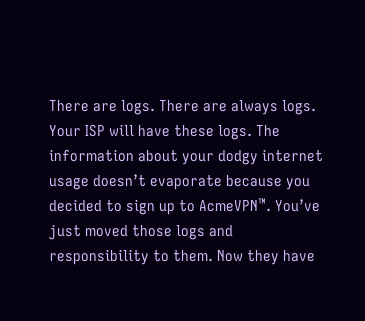There are logs. There are always logs. Your ISP will have these logs. The information about your dodgy internet usage doesn’t evaporate because you decided to sign up to AcmeVPN™. You’ve just moved those logs and responsibility to them. Now they have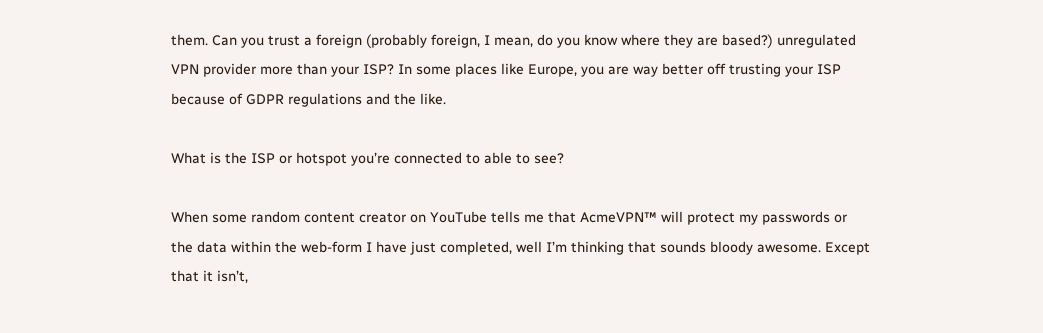them. Can you trust a foreign (probably foreign, I mean, do you know where they are based?) unregulated VPN provider more than your ISP? In some places like Europe, you are way better off trusting your ISP because of GDPR regulations and the like.

What is the ISP or hotspot you’re connected to able to see?

When some random content creator on YouTube tells me that AcmeVPN™ will protect my passwords or the data within the web-form I have just completed, well I’m thinking that sounds bloody awesome. Except that it isn’t,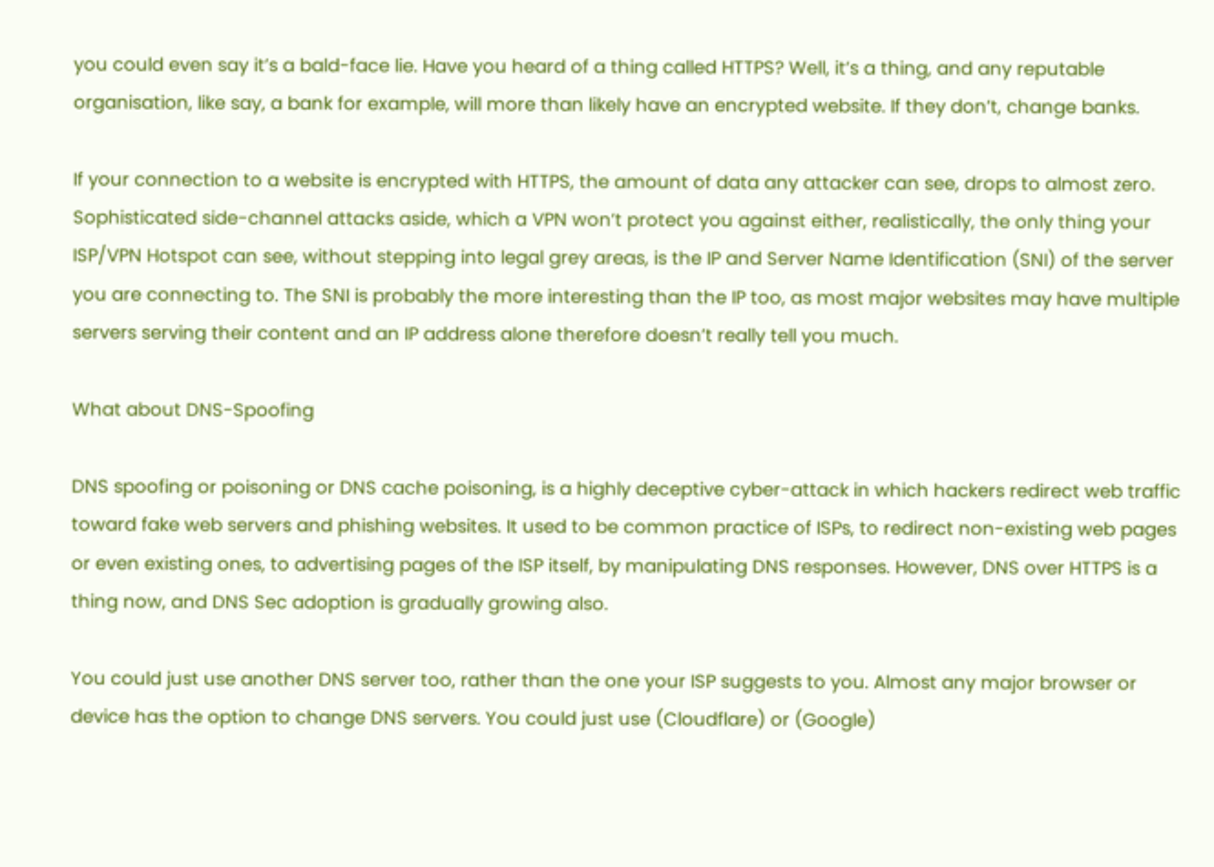you could even say it’s a bald-face lie. Have you heard of a thing called HTTPS? Well, it’s a thing, and any reputable organisation, like say, a bank for example, will more than likely have an encrypted website. If they don’t, change banks.

If your connection to a website is encrypted with HTTPS, the amount of data any attacker can see, drops to almost zero. Sophisticated side-channel attacks aside, which a VPN won’t protect you against either, realistically, the only thing your ISP/VPN Hotspot can see, without stepping into legal grey areas, is the IP and Server Name Identification (SNI) of the server you are connecting to. The SNI is probably the more interesting than the IP too, as most major websites may have multiple servers serving their content and an IP address alone therefore doesn’t really tell you much.

What about DNS-Spoofing

DNS spoofing or poisoning or DNS cache poisoning, is a highly deceptive cyber-attack in which hackers redirect web traffic toward fake web servers and phishing websites. It used to be common practice of ISPs, to redirect non-existing web pages or even existing ones, to advertising pages of the ISP itself, by manipulating DNS responses. However, DNS over HTTPS is a thing now, and DNS Sec adoption is gradually growing also.

You could just use another DNS server too, rather than the one your ISP suggests to you. Almost any major browser or device has the option to change DNS servers. You could just use (Cloudflare) or (Google)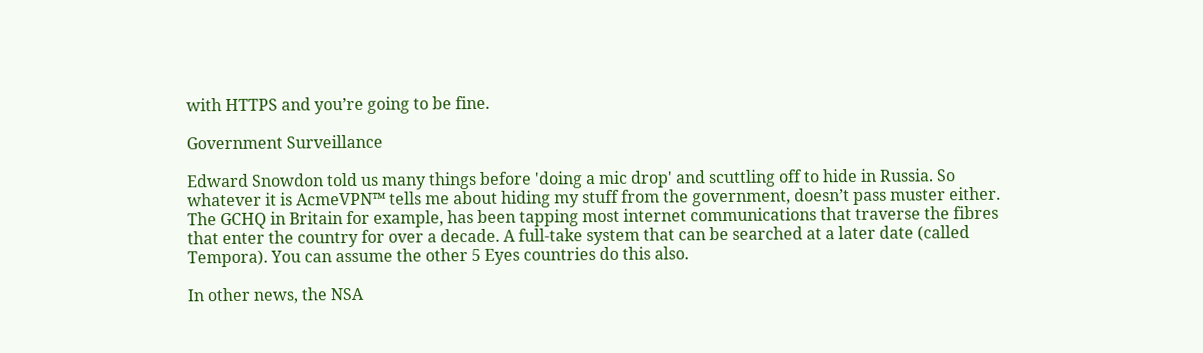with HTTPS and you’re going to be fine.

Government Surveillance

Edward Snowdon told us many things before 'doing a mic drop' and scuttling off to hide in Russia. So whatever it is AcmeVPN™ tells me about hiding my stuff from the government, doesn’t pass muster either. The GCHQ in Britain for example, has been tapping most internet communications that traverse the fibres that enter the country for over a decade. A full-take system that can be searched at a later date (called Tempora). You can assume the other 5 Eyes countries do this also.

In other news, the NSA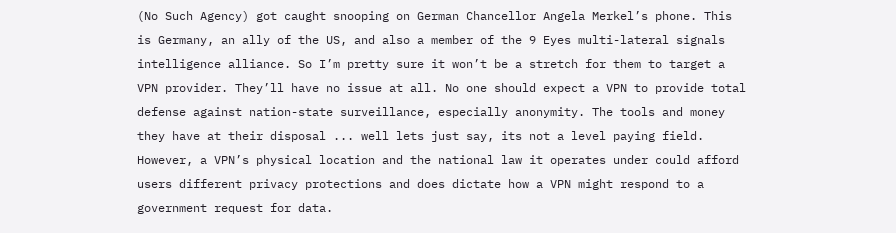(No Such Agency) got caught snooping on German Chancellor Angela Merkel’s phone. This is Germany, an ally of the US, and also a member of the 9 Eyes multi-lateral signals intelligence alliance. So I’m pretty sure it won’t be a stretch for them to target a VPN provider. They’ll have no issue at all. No one should expect a VPN to provide total defense against nation-state surveillance, especially anonymity. The tools and money they have at their disposal ... well lets just say, its not a level paying field. However, a VPN’s physical location and the national law it operates under could afford users different privacy protections and does dictate how a VPN might respond to a government request for data.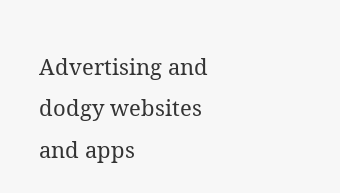Advertising and dodgy websites and apps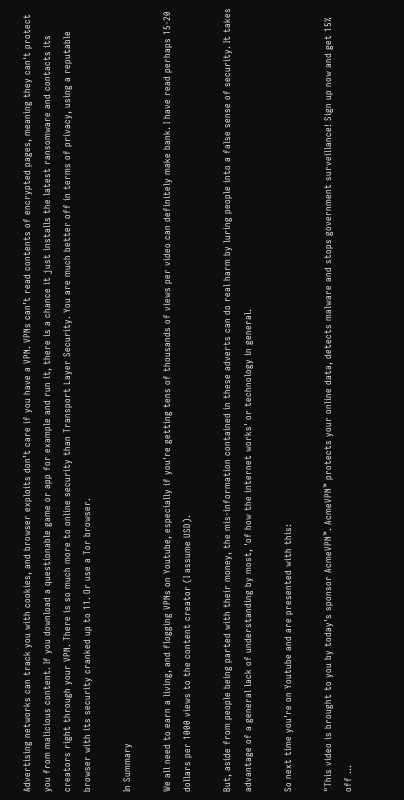Advertising networks can track you with cookies, and browser exploits don’t care if you have a VPN. VPNs can’t read contents of encrypted pages, meaning they can't protect you from malicious content. If you download a questionable game or app for example and run it, there is a chance it just installs the latest ransomware and contacts its creators right through your VPN. There is so much more to online security than Transport Layer Security. You are much better off in terms of privacy, using a reputable browser with its security cranked up to 11. Or use a Tor browser.

In Summary

We all need to earn a living, and flogging VPNs on Youtube, especially if you're getting tens of thousands of views per video can definitely make bank. I have read perhaps 15-20 dollars per 1000 views to the content creator (I assume USD).

But, aside from people being parted with their money, the mis-information contained in these adverts can do real harm by luring people into a false sense of security. It takes advantage of a general lack of understanding by most, 'of how the internet works' or technology in general.

So next time you're on Youtube and are presented with this:

"This video is brought to you by today's sponsor AcmeVPN™. AcmeVPN™ protects your online data, detects malware and stops government surveillance! Sign up now and get 15% off ...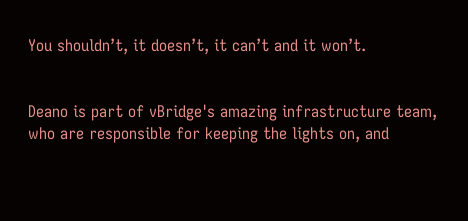You shouldn’t, it doesn’t, it can’t and it won’t.


Deano is part of vBridge's amazing infrastructure team, who are responsible for keeping the lights on, and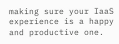making sure your IaaS experience is a happy and productive one.